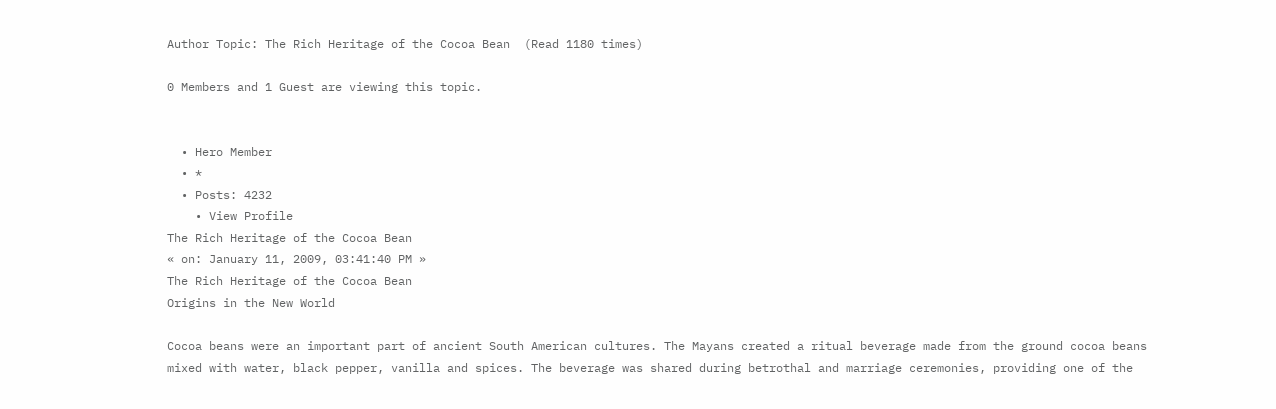Author Topic: The Rich Heritage of the Cocoa Bean  (Read 1180 times)

0 Members and 1 Guest are viewing this topic.


  • Hero Member
  • *
  • Posts: 4232
    • View Profile
The Rich Heritage of the Cocoa Bean
« on: January 11, 2009, 03:41:40 PM »
The Rich Heritage of the Cocoa Bean
Origins in the New World

Cocoa beans were an important part of ancient South American cultures. The Mayans created a ritual beverage made from the ground cocoa beans mixed with water, black pepper, vanilla and spices. The beverage was shared during betrothal and marriage ceremonies, providing one of the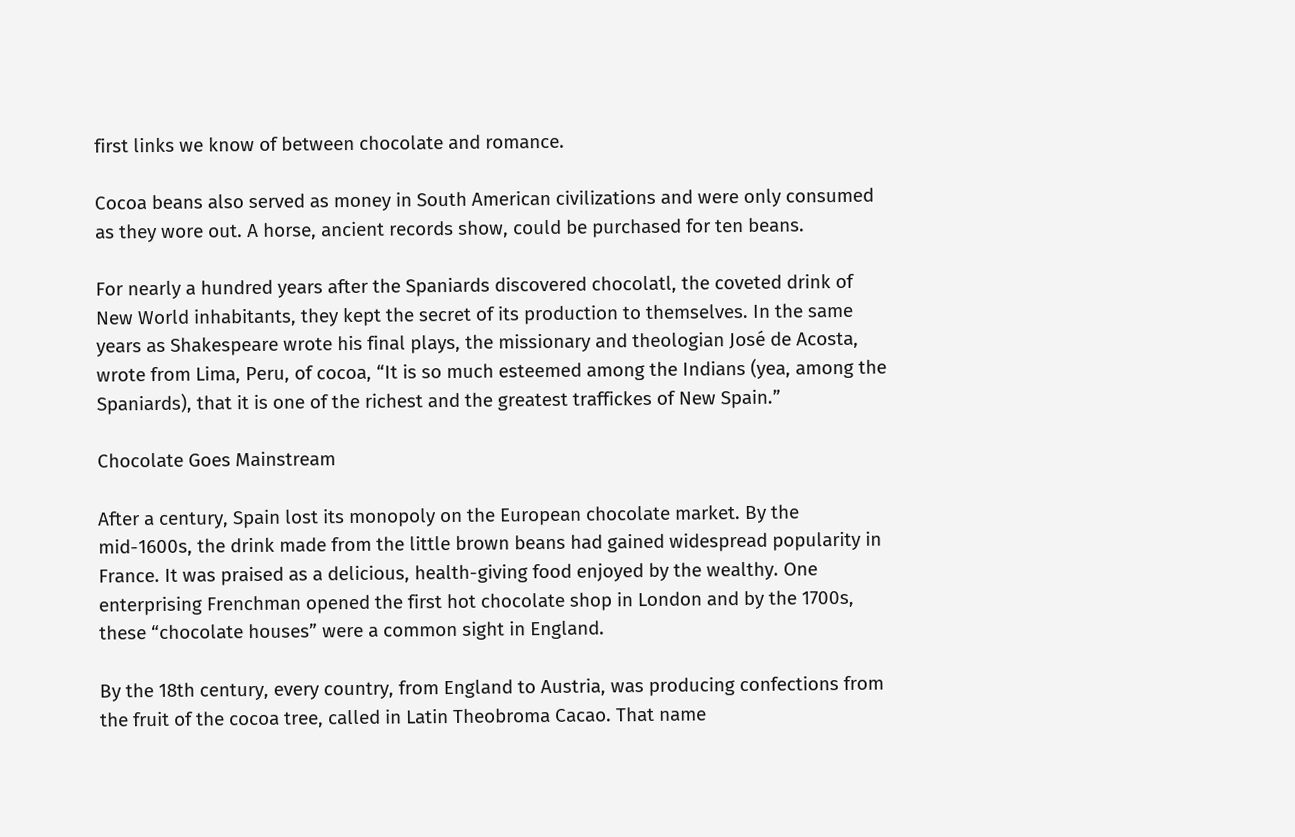first links we know of between chocolate and romance.

Cocoa beans also served as money in South American civilizations and were only consumed as they wore out. A horse, ancient records show, could be purchased for ten beans.

For nearly a hundred years after the Spaniards discovered chocolatl, the coveted drink of New World inhabitants, they kept the secret of its production to themselves. In the same years as Shakespeare wrote his final plays, the missionary and theologian José de Acosta, wrote from Lima, Peru, of cocoa, “It is so much esteemed among the Indians (yea, among the Spaniards), that it is one of the richest and the greatest traffickes of New Spain.”

Chocolate Goes Mainstream

After a century, Spain lost its monopoly on the European chocolate market. By the mid-1600s, the drink made from the little brown beans had gained widespread popularity in France. It was praised as a delicious, health-giving food enjoyed by the wealthy. One enterprising Frenchman opened the first hot chocolate shop in London and by the 1700s, these “chocolate houses” were a common sight in England.

By the 18th century, every country, from England to Austria, was producing confections from the fruit of the cocoa tree, called in Latin Theobroma Cacao. That name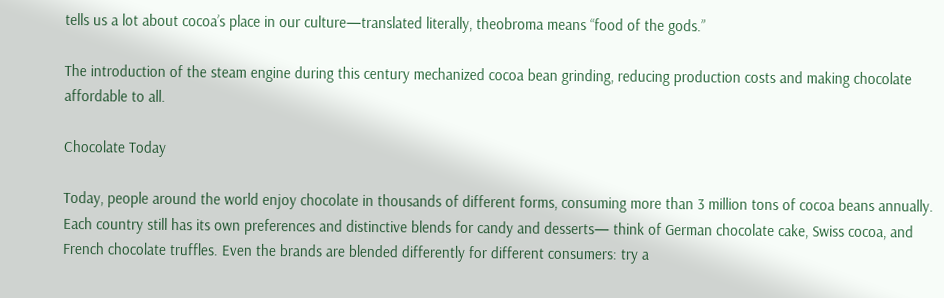tells us a lot about cocoa’s place in our culture—translated literally, theobroma means “food of the gods.”

The introduction of the steam engine during this century mechanized cocoa bean grinding, reducing production costs and making chocolate affordable to all.

Chocolate Today

Today, people around the world enjoy chocolate in thousands of different forms, consuming more than 3 million tons of cocoa beans annually. Each country still has its own preferences and distinctive blends for candy and desserts— think of German chocolate cake, Swiss cocoa, and French chocolate truffles. Even the brands are blended differently for different consumers: try a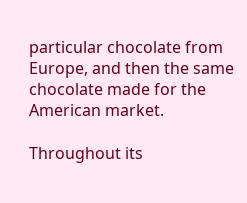particular chocolate from Europe, and then the same chocolate made for the American market.

Throughout its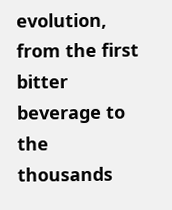evolution, from the first bitter beverage to the thousands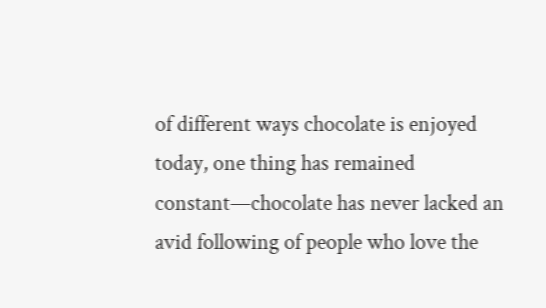of different ways chocolate is enjoyed today, one thing has remained constant—chocolate has never lacked an avid following of people who love the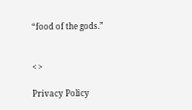“food of the gods.”


< >

Privacy Policy